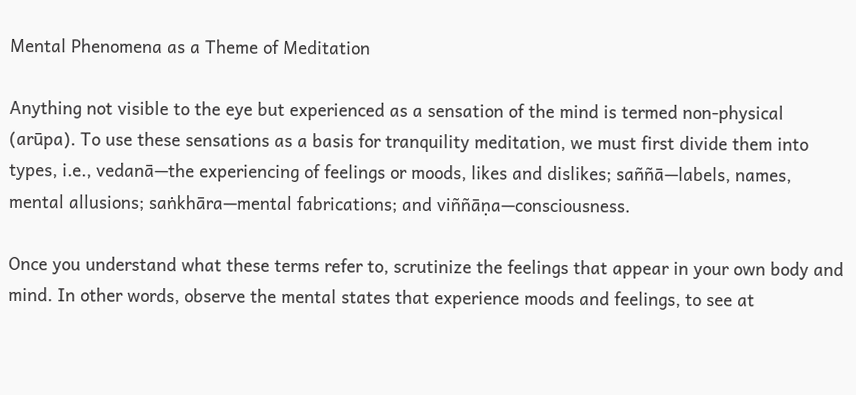Mental Phenomena as a Theme of Meditation

Anything not visible to the eye but experienced as a sensation of the mind is termed non-physical (arūpa). To use these sensations as a basis for tranquility meditation, we must first divide them into types, i.e., vedanā—the experiencing of feelings or moods, likes and dislikes; saññā—labels, names, mental allusions; saṅkhāra—mental fabrications; and viññāṇa—consciousness.

Once you understand what these terms refer to, scrutinize the feelings that appear in your own body and mind. In other words, observe the mental states that experience moods and feelings, to see at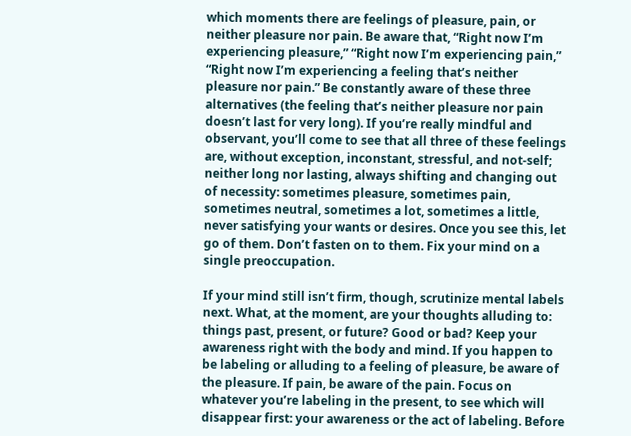which moments there are feelings of pleasure, pain, or neither pleasure nor pain. Be aware that, “Right now I’m experiencing pleasure,” “Right now I’m experiencing pain,” “Right now I’m experiencing a feeling that’s neither pleasure nor pain.” Be constantly aware of these three alternatives (the feeling that’s neither pleasure nor pain doesn’t last for very long). If you’re really mindful and observant, you’ll come to see that all three of these feelings are, without exception, inconstant, stressful, and not-self; neither long nor lasting, always shifting and changing out of necessity: sometimes pleasure, sometimes pain, sometimes neutral, sometimes a lot, sometimes a little, never satisfying your wants or desires. Once you see this, let go of them. Don’t fasten on to them. Fix your mind on a single preoccupation.

If your mind still isn’t firm, though, scrutinize mental labels next. What, at the moment, are your thoughts alluding to: things past, present, or future? Good or bad? Keep your awareness right with the body and mind. If you happen to be labeling or alluding to a feeling of pleasure, be aware of the pleasure. If pain, be aware of the pain. Focus on whatever you’re labeling in the present, to see which will disappear first: your awareness or the act of labeling. Before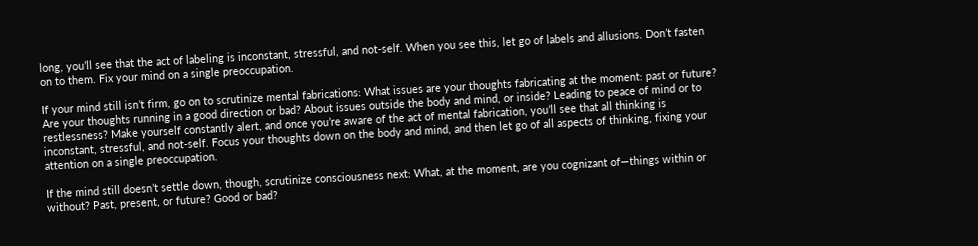long, you’ll see that the act of labeling is inconstant, stressful, and not-self. When you see this, let go of labels and allusions. Don’t fasten on to them. Fix your mind on a single preoccupation.

If your mind still isn’t firm, go on to scrutinize mental fabrications: What issues are your thoughts fabricating at the moment: past or future? Are your thoughts running in a good direction or bad? About issues outside the body and mind, or inside? Leading to peace of mind or to restlessness? Make yourself constantly alert, and once you’re aware of the act of mental fabrication, you’ll see that all thinking is inconstant, stressful, and not-self. Focus your thoughts down on the body and mind, and then let go of all aspects of thinking, fixing your attention on a single preoccupation.

If the mind still doesn’t settle down, though, scrutinize consciousness next: What, at the moment, are you cognizant of—things within or without? Past, present, or future? Good or bad?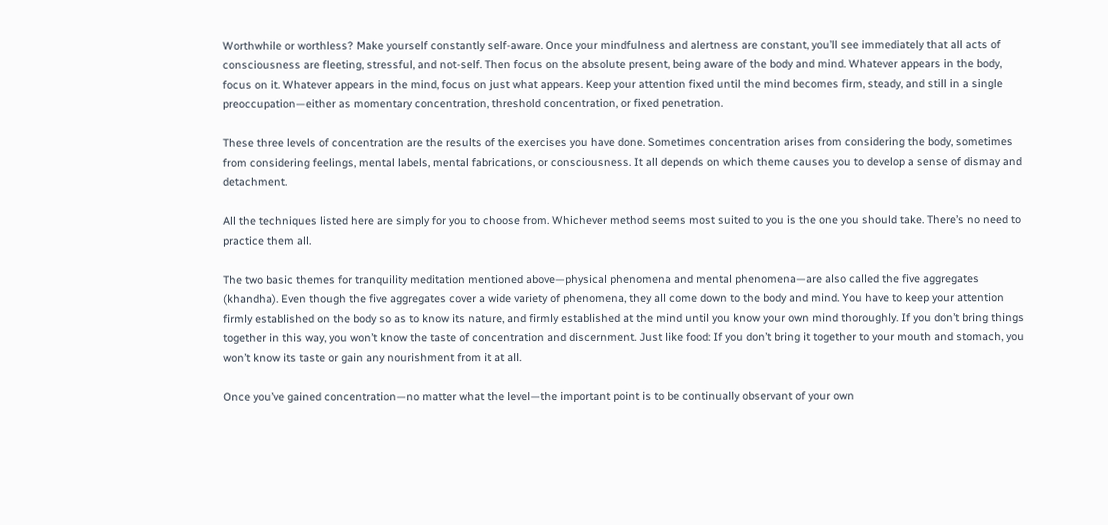Worthwhile or worthless? Make yourself constantly self-aware. Once your mindfulness and alertness are constant, you’ll see immediately that all acts of consciousness are fleeting, stressful, and not-self. Then focus on the absolute present, being aware of the body and mind. Whatever appears in the body, focus on it. Whatever appears in the mind, focus on just what appears. Keep your attention fixed until the mind becomes firm, steady, and still in a single preoccupation—either as momentary concentration, threshold concentration, or fixed penetration.

These three levels of concentration are the results of the exercises you have done. Sometimes concentration arises from considering the body, sometimes from considering feelings, mental labels, mental fabrications, or consciousness. It all depends on which theme causes you to develop a sense of dismay and detachment.

All the techniques listed here are simply for you to choose from. Whichever method seems most suited to you is the one you should take. There’s no need to practice them all.

The two basic themes for tranquility meditation mentioned above—physical phenomena and mental phenomena—are also called the five aggregates (khandha). Even though the five aggregates cover a wide variety of phenomena, they all come down to the body and mind. You have to keep your attention firmly established on the body so as to know its nature, and firmly established at the mind until you know your own mind thoroughly. If you don’t bring things together in this way, you won’t know the taste of concentration and discernment. Just like food: If you don’t bring it together to your mouth and stomach, you won’t know its taste or gain any nourishment from it at all.

Once you’ve gained concentration—no matter what the level—the important point is to be continually observant of your own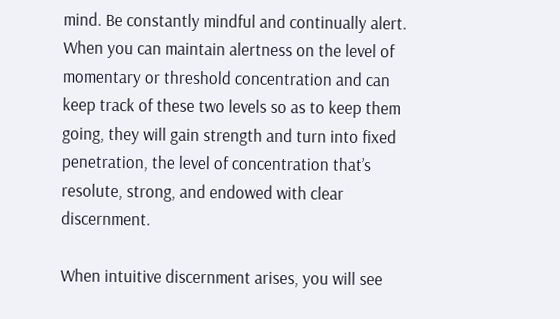mind. Be constantly mindful and continually alert. When you can maintain alertness on the level of momentary or threshold concentration and can keep track of these two levels so as to keep them going, they will gain strength and turn into fixed penetration, the level of concentration that’s resolute, strong, and endowed with clear discernment.

When intuitive discernment arises, you will see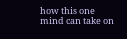how this one mind can take on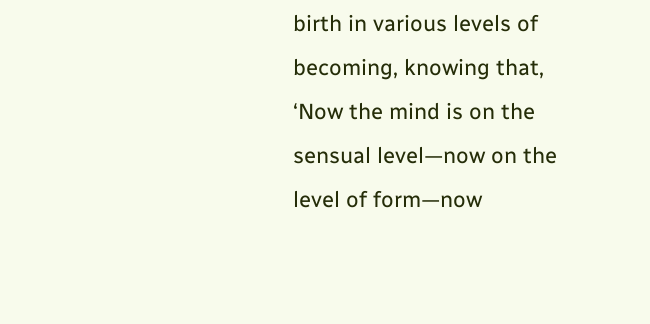birth in various levels of becoming, knowing that, ‘Now the mind is on the sensual level—now on the level of form—now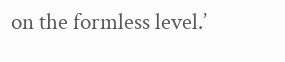on the formless level.’